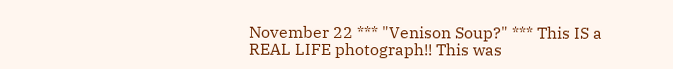November 22 *** "Venison Soup?" *** This IS a REAL LIFE photograph!! This was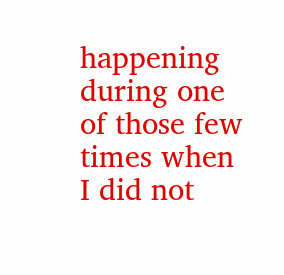happening during one of those few times when I did not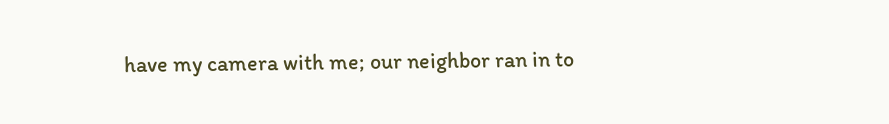have my camera with me; our neighbor ran in to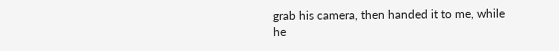grab his camera, then handed it to me, while he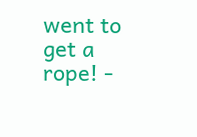went to get a rope! -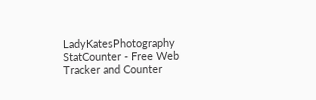LadyKatesPhotography
StatCounter - Free Web Tracker and Counter